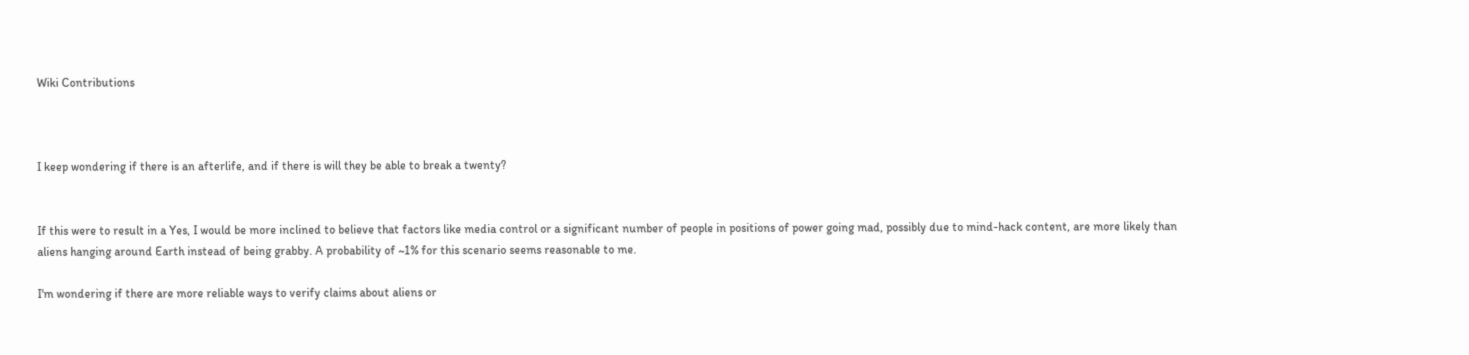Wiki Contributions



I keep wondering if there is an afterlife, and if there is will they be able to break a twenty?


If this were to result in a Yes, I would be more inclined to believe that factors like media control or a significant number of people in positions of power going mad, possibly due to mind-hack content, are more likely than aliens hanging around Earth instead of being grabby. A probability of ~1% for this scenario seems reasonable to me.

I'm wondering if there are more reliable ways to verify claims about aliens or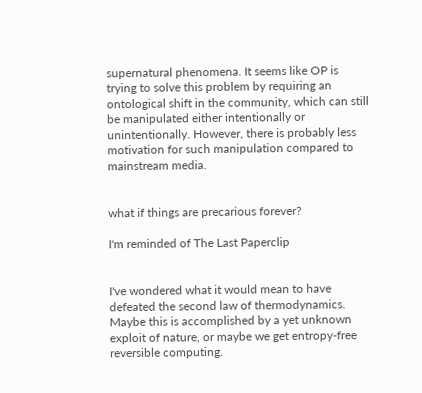supernatural phenomena. It seems like OP is trying to solve this problem by requiring an ontological shift in the community, which can still be manipulated either intentionally or unintentionally. However, there is probably less motivation for such manipulation compared to mainstream media.


what if things are precarious forever?

I'm reminded of The Last Paperclip


I've wondered what it would mean to have defeated the second law of thermodynamics. Maybe this is accomplished by a yet unknown exploit of nature, or maybe we get entropy-free reversible computing.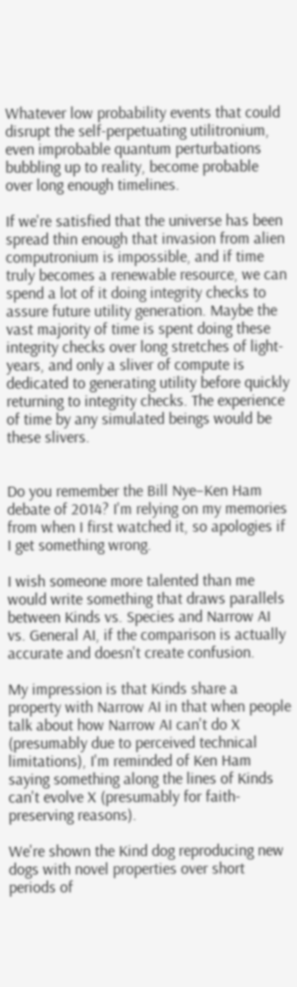Whatever low probability events that could disrupt the self-perpetuating utilitronium, even improbable quantum perturbations bubbling up to reality, become probable over long enough timelines.

If we're satisfied that the universe has been spread thin enough that invasion from alien computronium is impossible, and if time truly becomes a renewable resource, we can spend a lot of it doing integrity checks to assure future utility generation. Maybe the vast majority of time is spent doing these integrity checks over long stretches of light-years, and only a sliver of compute is dedicated to generating utility before quickly returning to integrity checks. The experience of time by any simulated beings would be these slivers.


Do you remember the Bill Nye–Ken Ham debate of 2014? I'm relying on my memories from when I first watched it, so apologies if I get something wrong.

I wish someone more talented than me would write something that draws parallels between Kinds vs. Species and Narrow AI vs. General AI, if the comparison is actually accurate and doesn't create confusion.

My impression is that Kinds share a property with Narrow AI in that when people talk about how Narrow AI can't do X (presumably due to perceived technical limitations), I'm reminded of Ken Ham saying something along the lines of Kinds can't evolve X (presumably for faith-preserving reasons).

We're shown the Kind dog reproducing new dogs with novel properties over short periods of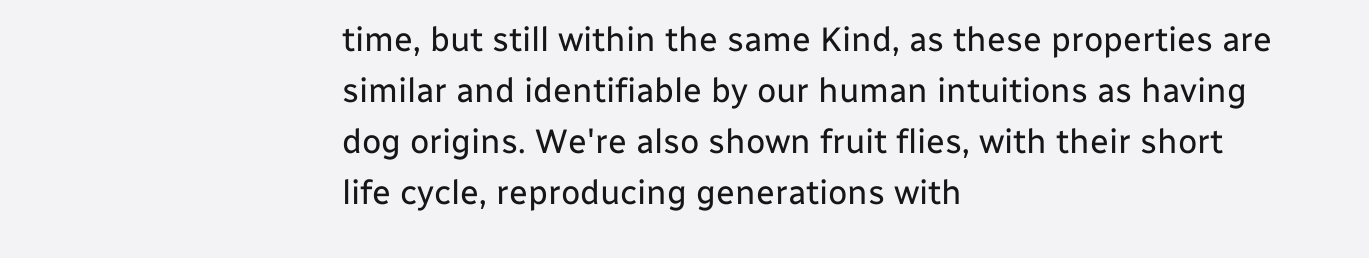time, but still within the same Kind, as these properties are similar and identifiable by our human intuitions as having dog origins. We're also shown fruit flies, with their short life cycle, reproducing generations with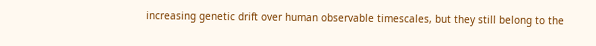increasing genetic drift over human observable timescales, but they still belong to the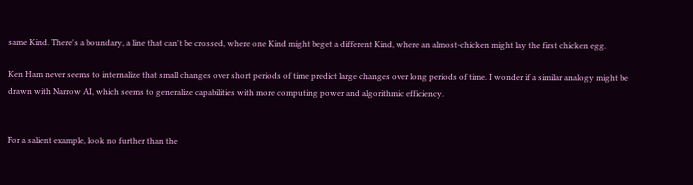same Kind. There's a boundary, a line that can't be crossed, where one Kind might beget a different Kind, where an almost-chicken might lay the first chicken egg.

Ken Ham never seems to internalize that small changes over short periods of time predict large changes over long periods of time. I wonder if a similar analogy might be drawn with Narrow AI, which seems to generalize capabilities with more computing power and algorithmic efficiency.


For a salient example, look no further than the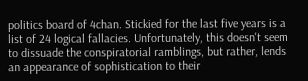politics board of 4chan. Stickied for the last five years is a list of 24 logical fallacies. Unfortunately, this doesn't seem to dissuade the conspiratorial ramblings, but rather, lends an appearance of sophistication to their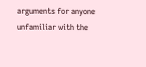arguments for anyone unfamiliar with the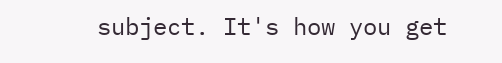subject. It's how you get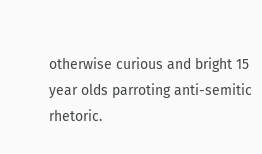otherwise curious and bright 15 year olds parroting anti-semitic rhetoric.